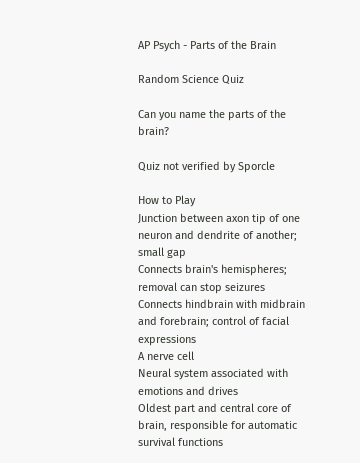AP Psych - Parts of the Brain

Random Science Quiz

Can you name the parts of the brain?

Quiz not verified by Sporcle

How to Play
Junction between axon tip of one neuron and dendrite of another; small gap
Connects brain's hemispheres; removal can stop seizures
Connects hindbrain with midbrain and forebrain; control of facial expressions
A nerve cell
Neural system associated with emotions and drives
Oldest part and central core of brain, responsible for automatic survival functions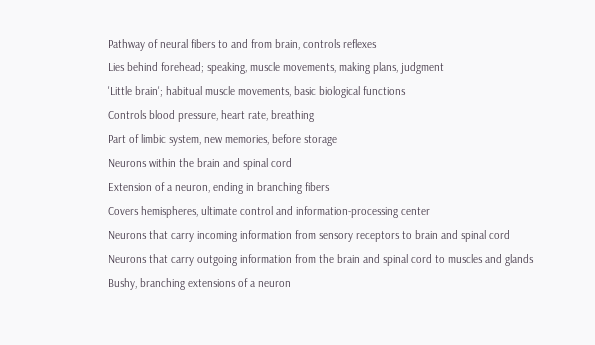Pathway of neural fibers to and from brain, controls reflexes
Lies behind forehead; speaking, muscle movements, making plans, judgment
'Little brain'; habitual muscle movements, basic biological functions
Controls blood pressure, heart rate, breathing
Part of limbic system, new memories, before storage
Neurons within the brain and spinal cord
Extension of a neuron, ending in branching fibers
Covers hemispheres, ultimate control and information-processing center
Neurons that carry incoming information from sensory receptors to brain and spinal cord
Neurons that carry outgoing information from the brain and spinal cord to muscles and glands
Bushy, branching extensions of a neuron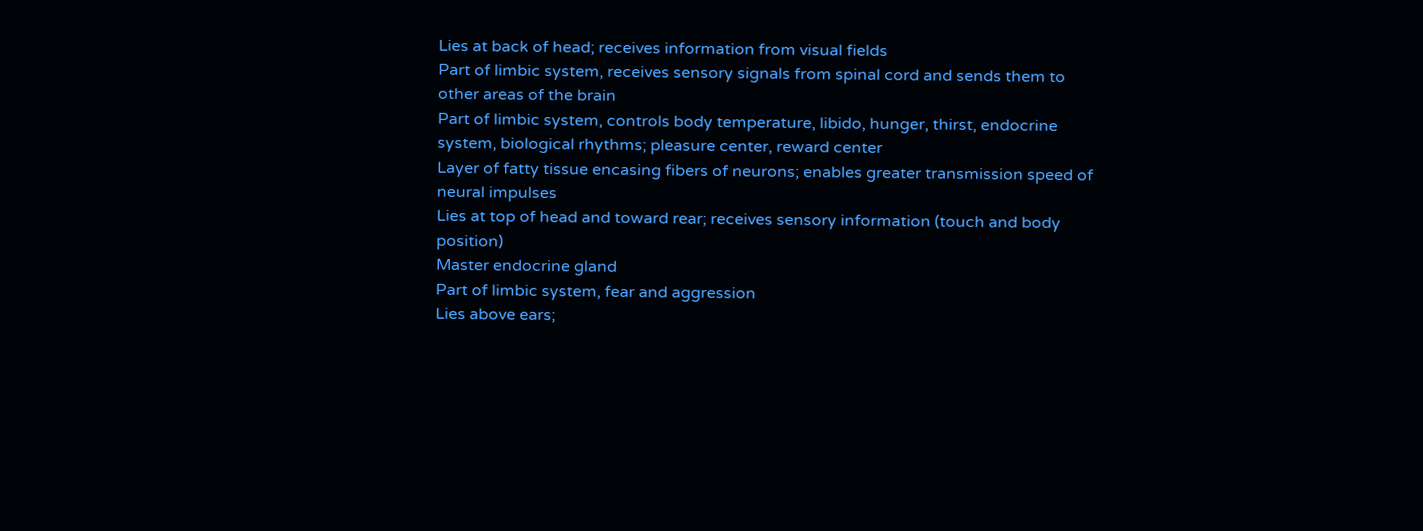Lies at back of head; receives information from visual fields
Part of limbic system, receives sensory signals from spinal cord and sends them to other areas of the brain
Part of limbic system, controls body temperature, libido, hunger, thirst, endocrine system, biological rhythms; pleasure center, reward center
Layer of fatty tissue encasing fibers of neurons; enables greater transmission speed of neural impulses
Lies at top of head and toward rear; receives sensory information (touch and body position)
Master endocrine gland
Part of limbic system, fear and aggression
Lies above ears;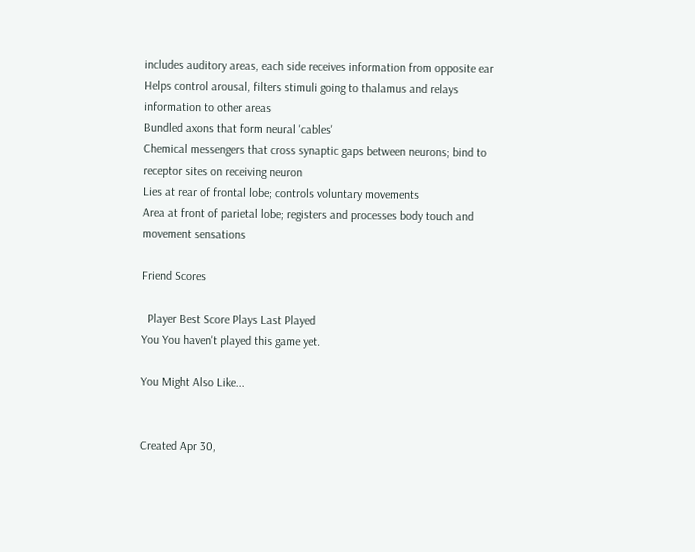includes auditory areas, each side receives information from opposite ear
Helps control arousal, filters stimuli going to thalamus and relays information to other areas
Bundled axons that form neural 'cables'
Chemical messengers that cross synaptic gaps between neurons; bind to receptor sites on receiving neuron
Lies at rear of frontal lobe; controls voluntary movements
Area at front of parietal lobe; registers and processes body touch and movement sensations

Friend Scores

  Player Best Score Plays Last Played
You You haven't played this game yet.

You Might Also Like...


Created Apr 30,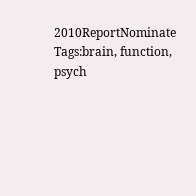2010ReportNominate
Tags:brain, function, psych